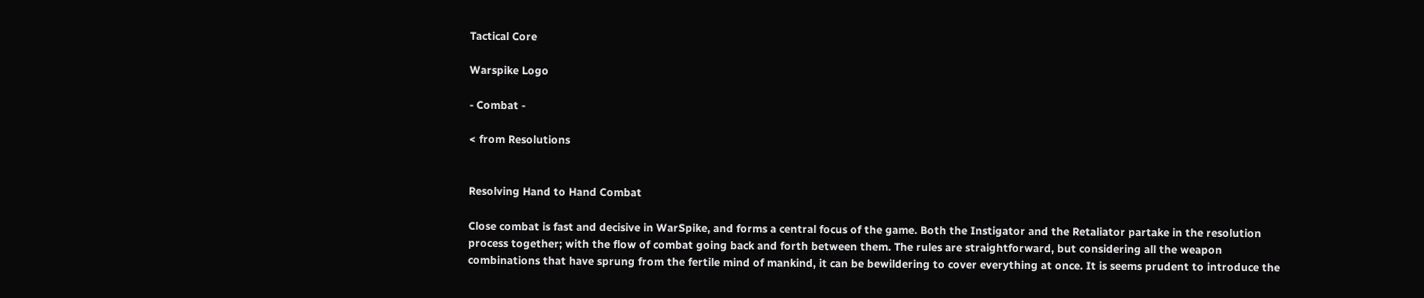Tactical Core

Warspike Logo

- Combat -

< from Resolutions


Resolving Hand to Hand Combat

Close combat is fast and decisive in WarSpike, and forms a central focus of the game. Both the Instigator and the Retaliator partake in the resolution process together; with the flow of combat going back and forth between them. The rules are straightforward, but considering all the weapon combinations that have sprung from the fertile mind of mankind, it can be bewildering to cover everything at once. It is seems prudent to introduce the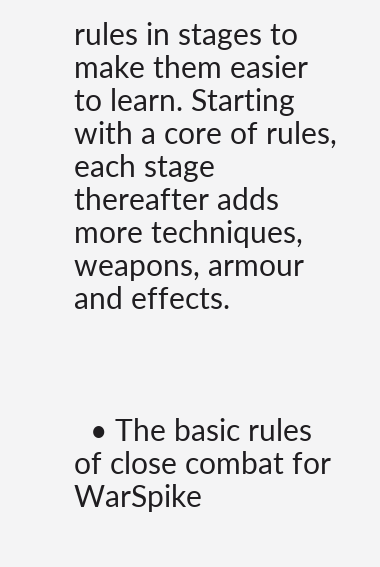rules in stages to make them easier to learn. Starting with a core of rules, each stage thereafter adds more techniques, weapons, armour and effects.



  • The basic rules of close combat for WarSpike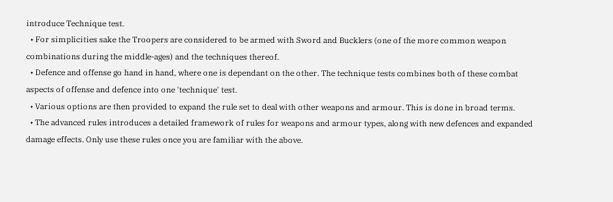introduce Technique test.
  • For simplicities sake the Troopers are considered to be armed with Sword and Bucklers (one of the more common weapon combinations during the middle-ages) and the techniques thereof.
  • Defence and offense go hand in hand, where one is dependant on the other. The technique tests combines both of these combat aspects of offense and defence into one 'technique' test.
  • Various options are then provided to expand the rule set to deal with other weapons and armour. This is done in broad terms.
  • The advanced rules introduces a detailed framework of rules for weapons and armour types, along with new defences and expanded damage effects. Only use these rules once you are familiar with the above.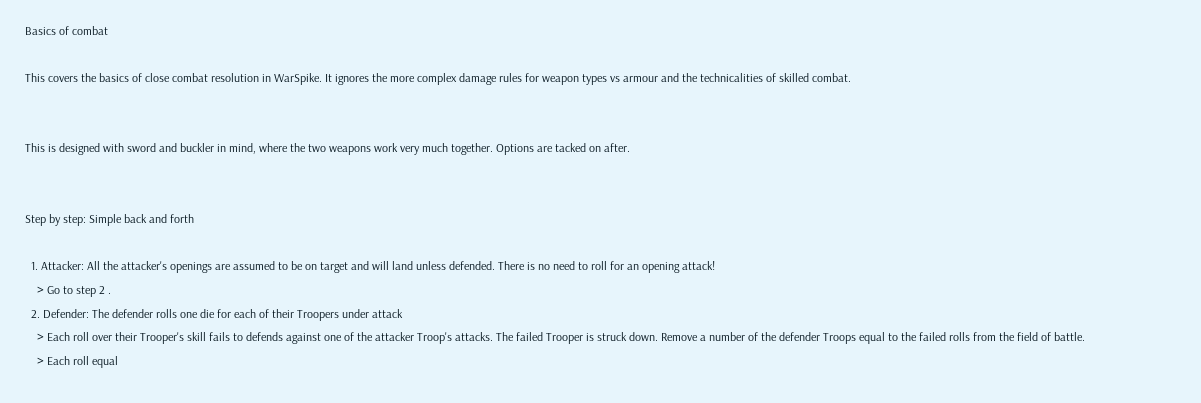Basics of combat

This covers the basics of close combat resolution in WarSpike. It ignores the more complex damage rules for weapon types vs armour and the technicalities of skilled combat.


This is designed with sword and buckler in mind, where the two weapons work very much together. Options are tacked on after.


Step by step: Simple back and forth

  1. Attacker: All the attacker's openings are assumed to be on target and will land unless defended. There is no need to roll for an opening attack!
    > Go to step 2 .
  2. Defender: The defender rolls one die for each of their Troopers under attack
    > Each roll over their Trooper's skill fails to defends against one of the attacker Troop's attacks. The failed Trooper is struck down. Remove a number of the defender Troops equal to the failed rolls from the field of battle.
    > Each roll equal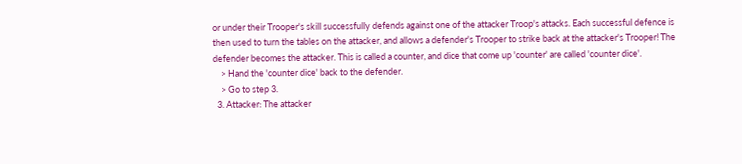or under their Trooper's skill successfully defends against one of the attacker Troop's attacks. Each successful defence is then used to turn the tables on the attacker, and allows a defender's Trooper to strike back at the attacker's Trooper! The defender becomes the attacker. This is called a counter, and dice that come up 'counter' are called 'counter dice'.
    > Hand the 'counter dice' back to the defender.
    > Go to step 3.
  3. Attacker: The attacker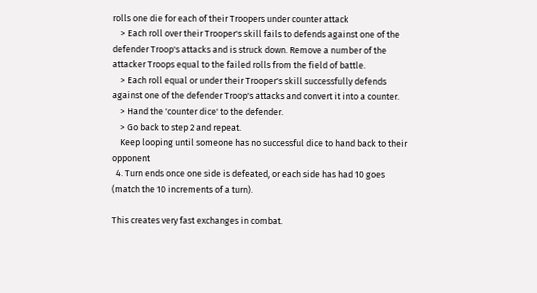rolls one die for each of their Troopers under counter attack
    > Each roll over their Trooper's skill fails to defends against one of the defender Troop's attacks and is struck down. Remove a number of the attacker Troops equal to the failed rolls from the field of battle.
    > Each roll equal or under their Trooper's skill successfully defends against one of the defender Troop's attacks and convert it into a counter.
    > Hand the 'counter dice' to the defender.
    > Go back to step 2 and repeat.
    Keep looping until someone has no successful dice to hand back to their opponent
  4. Turn ends once one side is defeated, or each side has had 10 goes (match the 10 increments of a turn).

This creates very fast exchanges in combat.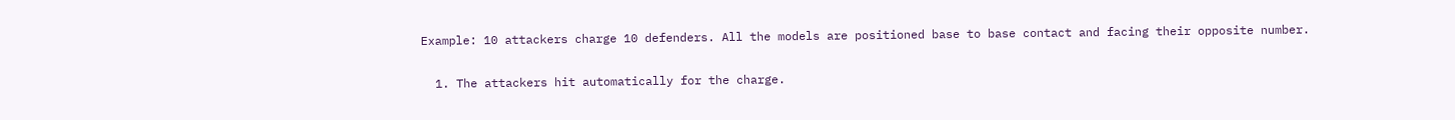Example: 10 attackers charge 10 defenders. All the models are positioned base to base contact and facing their opposite number.

  1. The attackers hit automatically for the charge.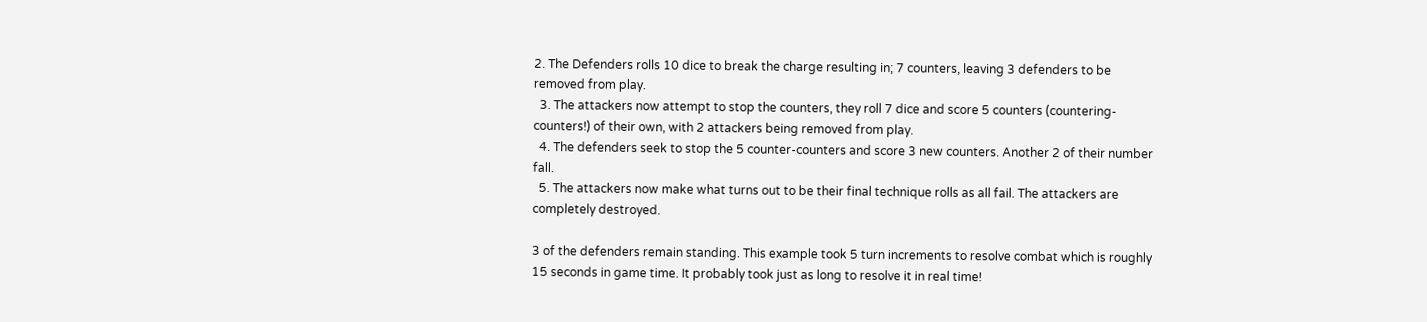2. The Defenders rolls 10 dice to break the charge resulting in; 7 counters, leaving 3 defenders to be removed from play.
  3. The attackers now attempt to stop the counters, they roll 7 dice and score 5 counters (countering-counters!) of their own, with 2 attackers being removed from play.
  4. The defenders seek to stop the 5 counter-counters and score 3 new counters. Another 2 of their number fall.
  5. The attackers now make what turns out to be their final technique rolls as all fail. The attackers are completely destroyed.

3 of the defenders remain standing. This example took 5 turn increments to resolve combat which is roughly 15 seconds in game time. It probably took just as long to resolve it in real time!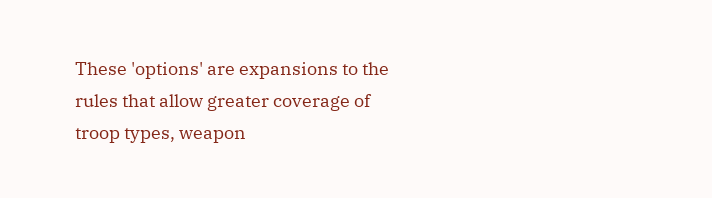These 'options' are expansions to the rules that allow greater coverage of troop types, weapon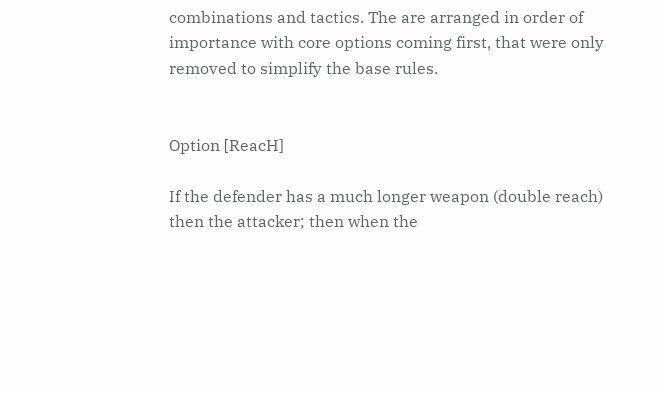combinations and tactics. The are arranged in order of importance with core options coming first, that were only removed to simplify the base rules.


Option [ReacH]

If the defender has a much longer weapon (double reach) then the attacker; then when the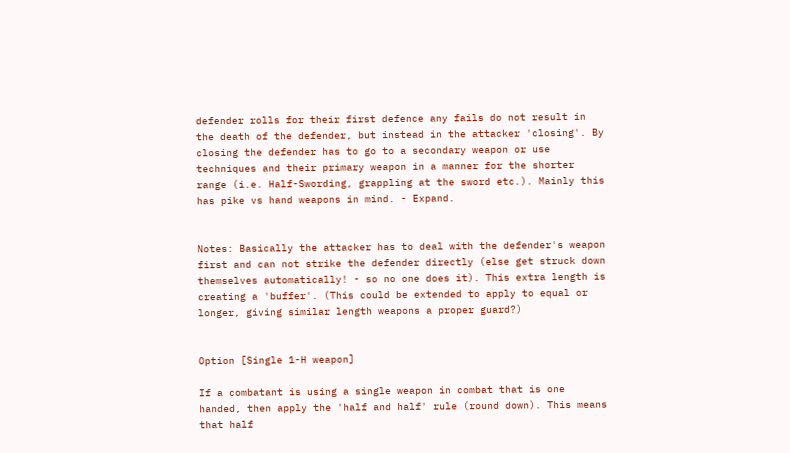defender rolls for their first defence any fails do not result in the death of the defender, but instead in the attacker 'closing'. By closing the defender has to go to a secondary weapon or use techniques and their primary weapon in a manner for the shorter range (i.e. Half-Swording, grappling at the sword etc.). Mainly this has pike vs hand weapons in mind. - Expand.


Notes: Basically the attacker has to deal with the defender's weapon first and can not strike the defender directly (else get struck down themselves automatically! - so no one does it). This extra length is creating a 'buffer'. (This could be extended to apply to equal or longer, giving similar length weapons a proper guard?)


Option [Single 1-H weapon]

If a combatant is using a single weapon in combat that is one handed, then apply the 'half and half' rule (round down). This means that half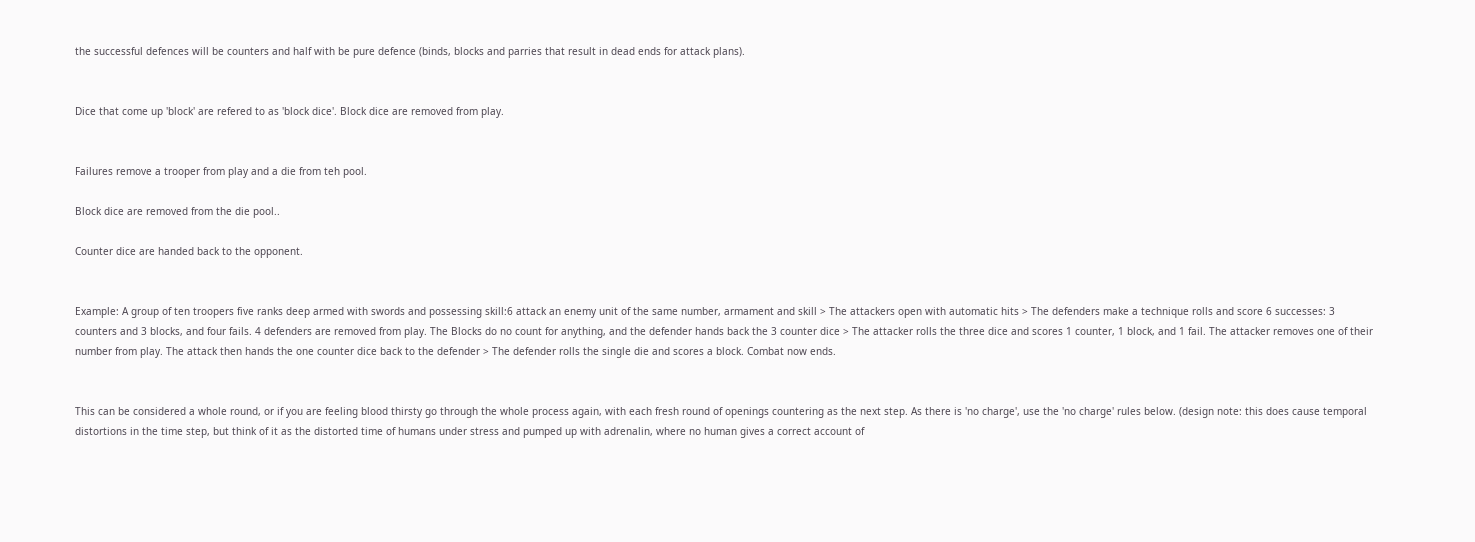the successful defences will be counters and half with be pure defence (binds, blocks and parries that result in dead ends for attack plans).


Dice that come up 'block' are refered to as 'block dice'. Block dice are removed from play.


Failures remove a trooper from play and a die from teh pool.

Block dice are removed from the die pool..

Counter dice are handed back to the opponent.


Example: A group of ten troopers five ranks deep armed with swords and possessing skill:6 attack an enemy unit of the same number, armament and skill > The attackers open with automatic hits > The defenders make a technique rolls and score 6 successes: 3 counters and 3 blocks, and four fails. 4 defenders are removed from play. The Blocks do no count for anything, and the defender hands back the 3 counter dice > The attacker rolls the three dice and scores 1 counter, 1 block, and 1 fail. The attacker removes one of their number from play. The attack then hands the one counter dice back to the defender > The defender rolls the single die and scores a block. Combat now ends.


This can be considered a whole round, or if you are feeling blood thirsty go through the whole process again, with each fresh round of openings countering as the next step. As there is 'no charge', use the 'no charge' rules below. (design note: this does cause temporal distortions in the time step, but think of it as the distorted time of humans under stress and pumped up with adrenalin, where no human gives a correct account of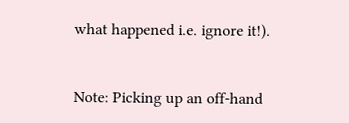what happened i.e. ignore it!).


Note: Picking up an off-hand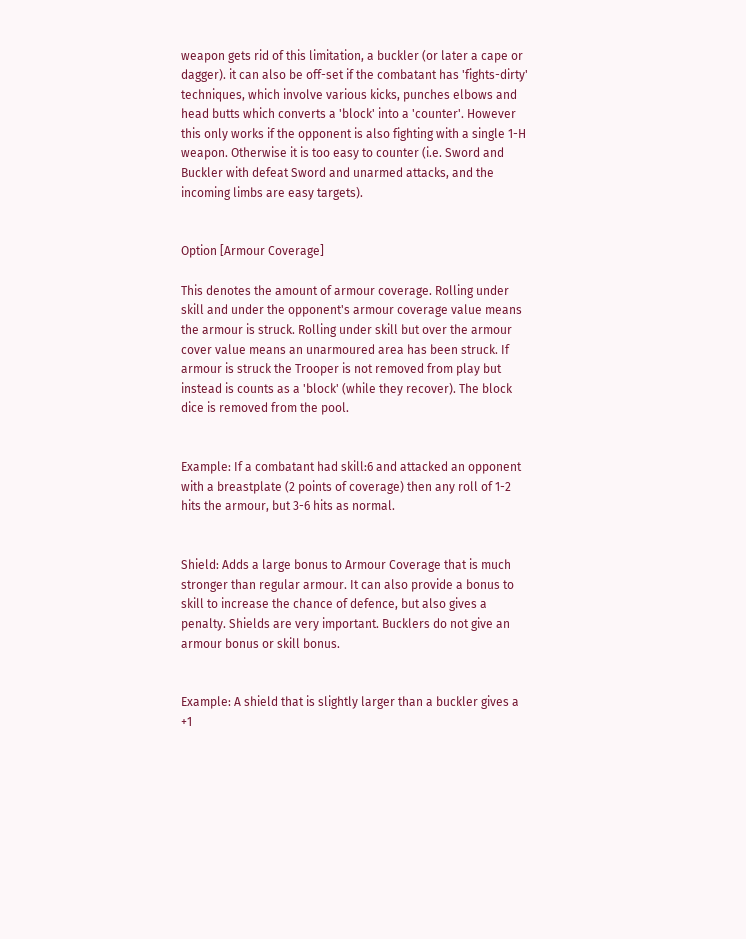weapon gets rid of this limitation, a buckler (or later a cape or dagger). it can also be off-set if the combatant has 'fights-dirty' techniques, which involve various kicks, punches elbows and head butts which converts a 'block' into a 'counter'. However this only works if the opponent is also fighting with a single 1-H weapon. Otherwise it is too easy to counter (i.e. Sword and Buckler with defeat Sword and unarmed attacks, and the incoming limbs are easy targets).


Option [Armour Coverage]

This denotes the amount of armour coverage. Rolling under skill and under the opponent's armour coverage value means the armour is struck. Rolling under skill but over the armour cover value means an unarmoured area has been struck. If armour is struck the Trooper is not removed from play but instead is counts as a 'block' (while they recover). The block dice is removed from the pool.


Example: If a combatant had skill:6 and attacked an opponent with a breastplate (2 points of coverage) then any roll of 1-2 hits the armour, but 3-6 hits as normal.


Shield: Adds a large bonus to Armour Coverage that is much stronger than regular armour. It can also provide a bonus to skill to increase the chance of defence, but also gives a penalty. Shields are very important. Bucklers do not give an armour bonus or skill bonus.


Example: A shield that is slightly larger than a buckler gives a +1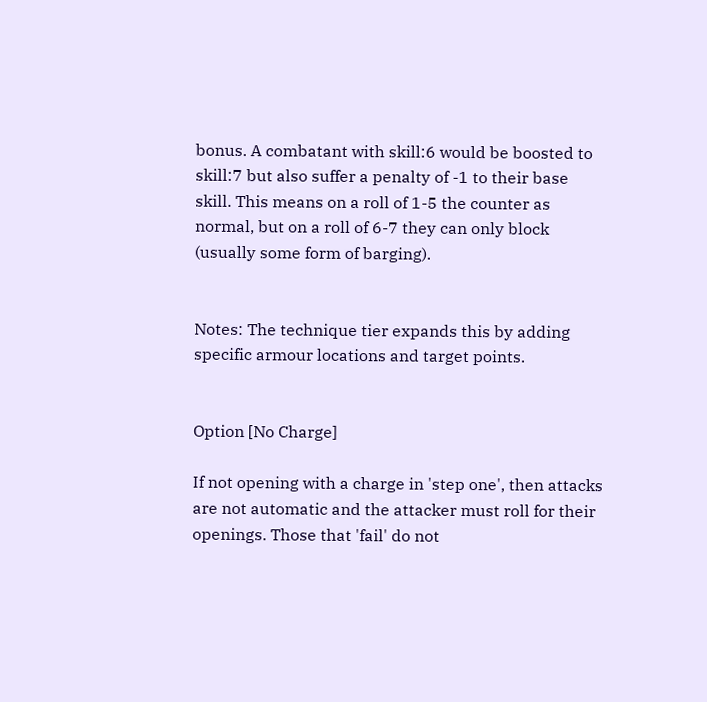bonus. A combatant with skill:6 would be boosted to skill:7 but also suffer a penalty of -1 to their base skill. This means on a roll of 1-5 the counter as normal, but on a roll of 6-7 they can only block (usually some form of barging).


Notes: The technique tier expands this by adding specific armour locations and target points.


Option [No Charge]

If not opening with a charge in 'step one', then attacks are not automatic and the attacker must roll for their openings. Those that 'fail' do not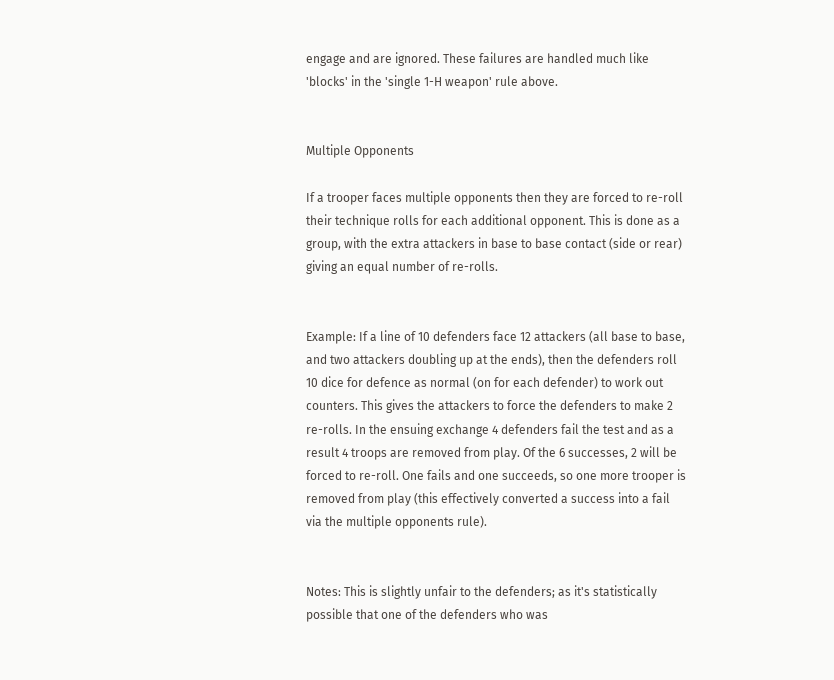engage and are ignored. These failures are handled much like 'blocks' in the 'single 1-H weapon' rule above.


Multiple Opponents

If a trooper faces multiple opponents then they are forced to re-roll their technique rolls for each additional opponent. This is done as a group, with the extra attackers in base to base contact (side or rear) giving an equal number of re-rolls.


Example: If a line of 10 defenders face 12 attackers (all base to base, and two attackers doubling up at the ends), then the defenders roll 10 dice for defence as normal (on for each defender) to work out counters. This gives the attackers to force the defenders to make 2 re-rolls. In the ensuing exchange 4 defenders fail the test and as a result 4 troops are removed from play. Of the 6 successes, 2 will be forced to re-roll. One fails and one succeeds, so one more trooper is removed from play (this effectively converted a success into a fail via the multiple opponents rule).


Notes: This is slightly unfair to the defenders; as it's statistically possible that one of the defenders who was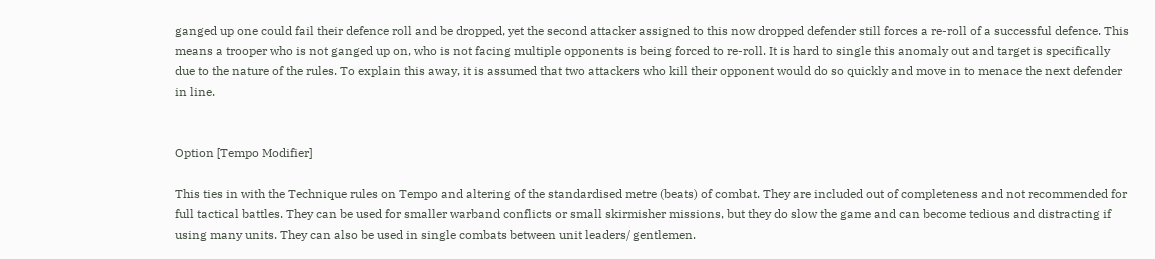ganged up one could fail their defence roll and be dropped, yet the second attacker assigned to this now dropped defender still forces a re-roll of a successful defence. This means a trooper who is not ganged up on, who is not facing multiple opponents is being forced to re-roll. It is hard to single this anomaly out and target is specifically due to the nature of the rules. To explain this away, it is assumed that two attackers who kill their opponent would do so quickly and move in to menace the next defender in line.


Option [Tempo Modifier]

This ties in with the Technique rules on Tempo and altering of the standardised metre (beats) of combat. They are included out of completeness and not recommended for full tactical battles. They can be used for smaller warband conflicts or small skirmisher missions, but they do slow the game and can become tedious and distracting if using many units. They can also be used in single combats between unit leaders/ gentlemen.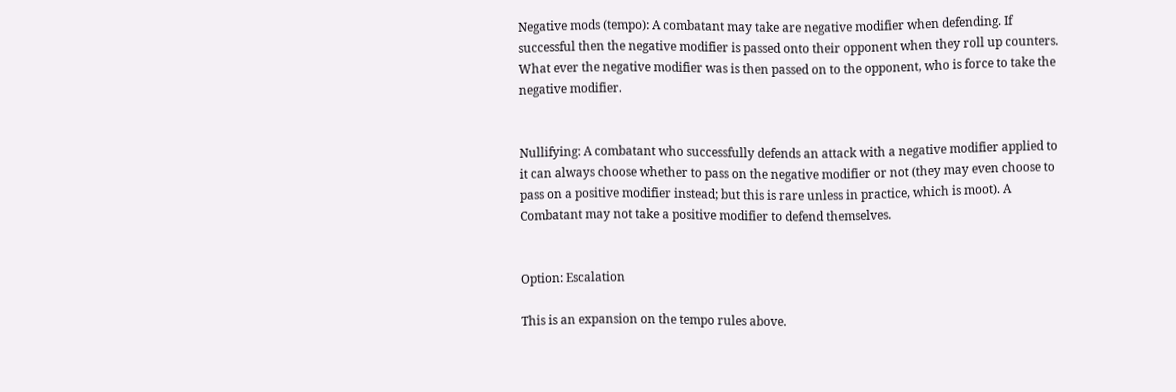Negative mods (tempo): A combatant may take are negative modifier when defending. If successful then the negative modifier is passed onto their opponent when they roll up counters. What ever the negative modifier was is then passed on to the opponent, who is force to take the negative modifier.


Nullifying: A combatant who successfully defends an attack with a negative modifier applied to it can always choose whether to pass on the negative modifier or not (they may even choose to pass on a positive modifier instead; but this is rare unless in practice, which is moot). A Combatant may not take a positive modifier to defend themselves.


Option: Escalation

This is an expansion on the tempo rules above.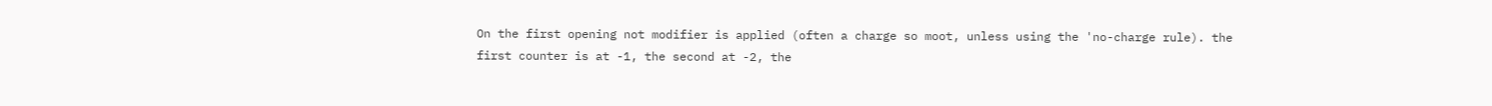On the first opening not modifier is applied (often a charge so moot, unless using the 'no-charge rule). the first counter is at -1, the second at -2, the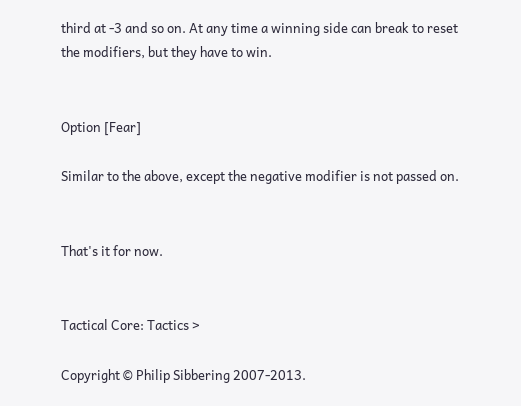third at -3 and so on. At any time a winning side can break to reset the modifiers, but they have to win.


Option [Fear]

Similar to the above, except the negative modifier is not passed on.


That's it for now.


Tactical Core: Tactics >

Copyright © Philip Sibbering 2007-2013.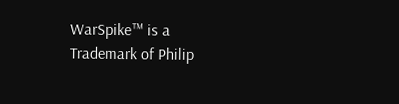WarSpike™ is a Trademark of Philip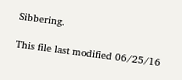Sibbering.

This file last modified 06/25/16